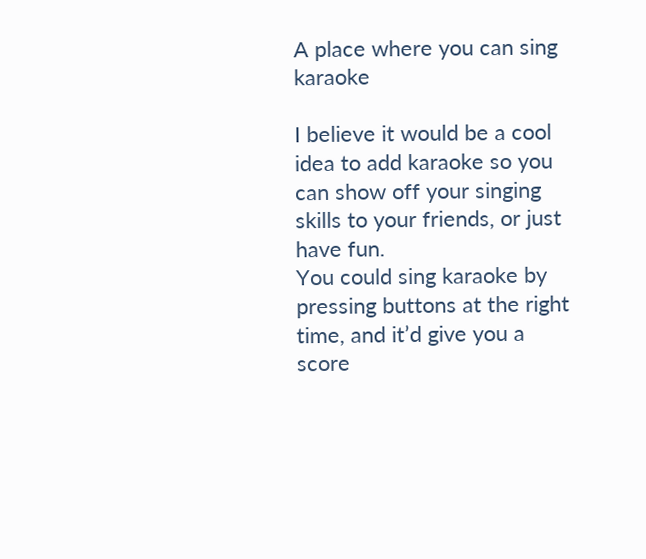A place where you can sing karaoke

I believe it would be a cool idea to add karaoke so you can show off your singing skills to your friends, or just have fun.
You could sing karaoke by pressing buttons at the right time, and it’d give you a score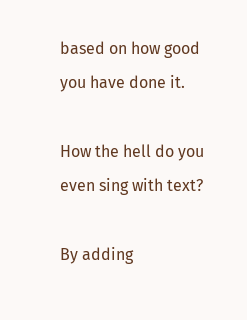based on how good you have done it.

How the hell do you even sing with text?

By adding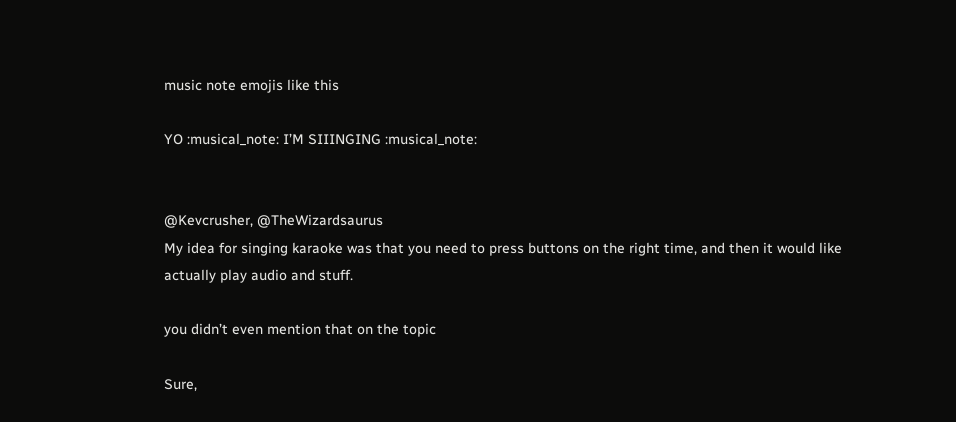music note emojis like this

YO :musical_note: I’M SIIINGING :musical_note:


@Kevcrusher, @TheWizardsaurus
My idea for singing karaoke was that you need to press buttons on the right time, and then it would like actually play audio and stuff.

you didn’t even mention that on the topic

Sure,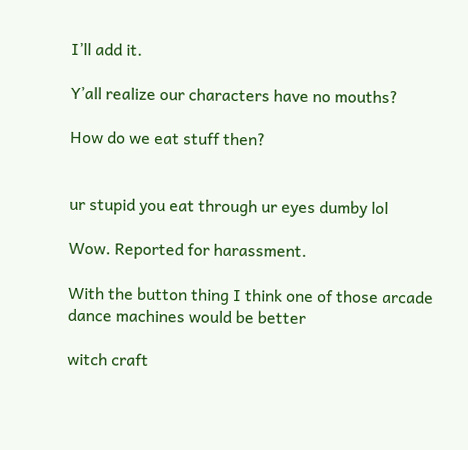I’ll add it.

Y’all realize our characters have no mouths?

How do we eat stuff then?


ur stupid you eat through ur eyes dumby lol

Wow. Reported for harassment.

With the button thing I think one of those arcade dance machines would be better

witch craft